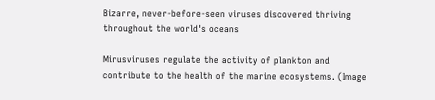Bizarre, never-before-seen viruses discovered thriving throughout the world's oceans

Mirusviruses regulate the activity of plankton and contribute to the health of the marine ecosystems. (Image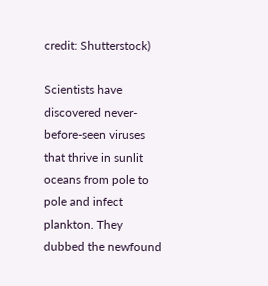credit: Shutterstock)

Scientists have discovered never-before-seen viruses that thrive in sunlit oceans from pole to pole and infect plankton. They dubbed the newfound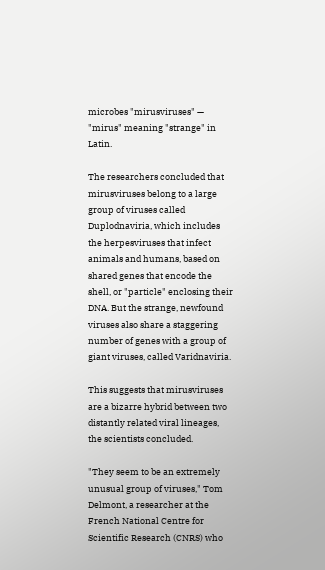microbes "mirusviruses" — "mirus" meaning "strange" in Latin.

The researchers concluded that mirusviruses belong to a large group of viruses called Duplodnaviria, which includes the herpesviruses that infect animals and humans, based on shared genes that encode the shell, or "particle" enclosing their DNA. But the strange, newfound viruses also share a staggering number of genes with a group of giant viruses, called Varidnaviria.

This suggests that mirusviruses are a bizarre hybrid between two distantly related viral lineages, the scientists concluded.

"They seem to be an extremely unusual group of viruses," Tom Delmont, a researcher at the French National Centre for Scientific Research (CNRS) who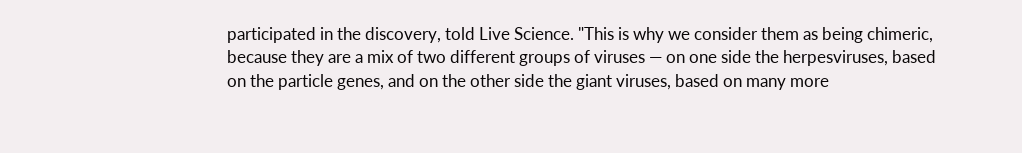participated in the discovery, told Live Science. "This is why we consider them as being chimeric, because they are a mix of two different groups of viruses — on one side the herpesviruses, based on the particle genes, and on the other side the giant viruses, based on many more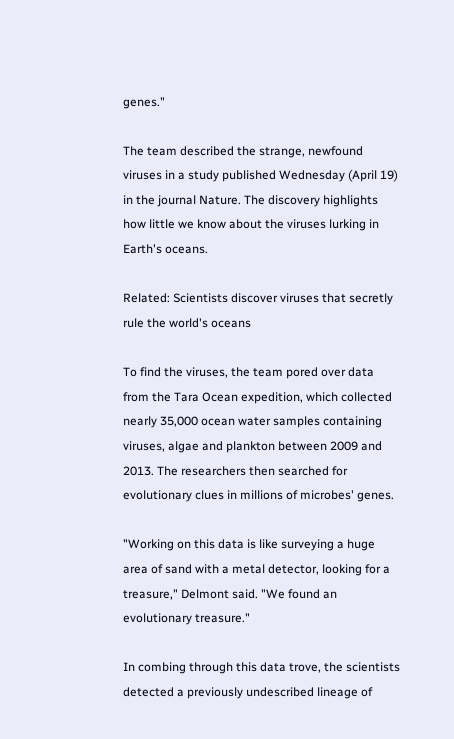genes."

The team described the strange, newfound viruses in a study published Wednesday (April 19) in the journal Nature. The discovery highlights how little we know about the viruses lurking in Earth's oceans.

Related: Scientists discover viruses that secretly rule the world's oceans

To find the viruses, the team pored over data from the Tara Ocean expedition, which collected nearly 35,000 ocean water samples containing viruses, algae and plankton between 2009 and 2013. The researchers then searched for evolutionary clues in millions of microbes' genes.

"Working on this data is like surveying a huge area of sand with a metal detector, looking for a treasure," Delmont said. "We found an evolutionary treasure."

In combing through this data trove, the scientists detected a previously undescribed lineage of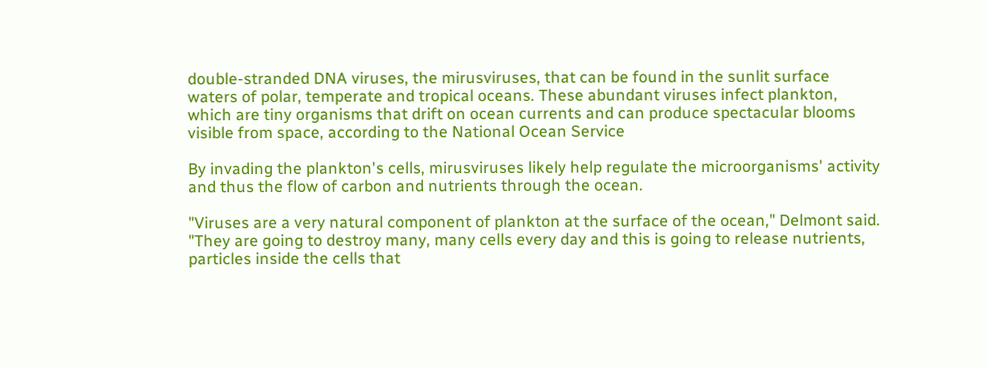double-stranded DNA viruses, the mirusviruses, that can be found in the sunlit surface waters of polar, temperate and tropical oceans. These abundant viruses infect plankton, which are tiny organisms that drift on ocean currents and can produce spectacular blooms visible from space, according to the National Ocean Service

By invading the plankton's cells, mirusviruses likely help regulate the microorganisms' activity and thus the flow of carbon and nutrients through the ocean.

"Viruses are a very natural component of plankton at the surface of the ocean," Delmont said. "They are going to destroy many, many cells every day and this is going to release nutrients, particles inside the cells that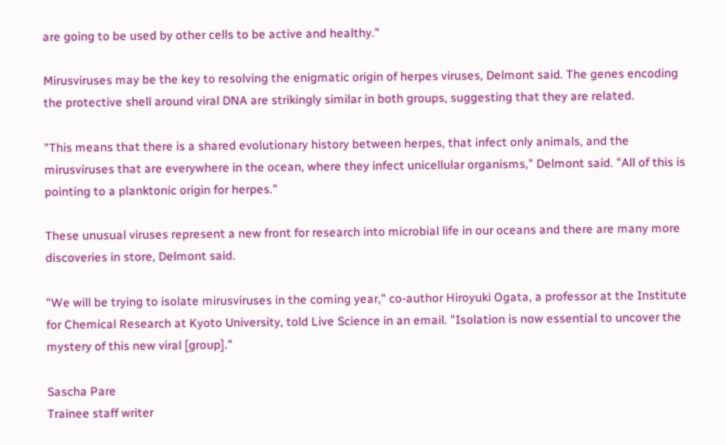are going to be used by other cells to be active and healthy."

Mirusviruses may be the key to resolving the enigmatic origin of herpes viruses, Delmont said. The genes encoding the protective shell around viral DNA are strikingly similar in both groups, suggesting that they are related.

"This means that there is a shared evolutionary history between herpes, that infect only animals, and the mirusviruses that are everywhere in the ocean, where they infect unicellular organisms," Delmont said. "All of this is pointing to a planktonic origin for herpes."

These unusual viruses represent a new front for research into microbial life in our oceans and there are many more discoveries in store, Delmont said.

"We will be trying to isolate mirusviruses in the coming year," co-author Hiroyuki Ogata, a professor at the Institute for Chemical Research at Kyoto University, told Live Science in an email. "Isolation is now essential to uncover the mystery of this new viral [group]."

Sascha Pare
Trainee staff writer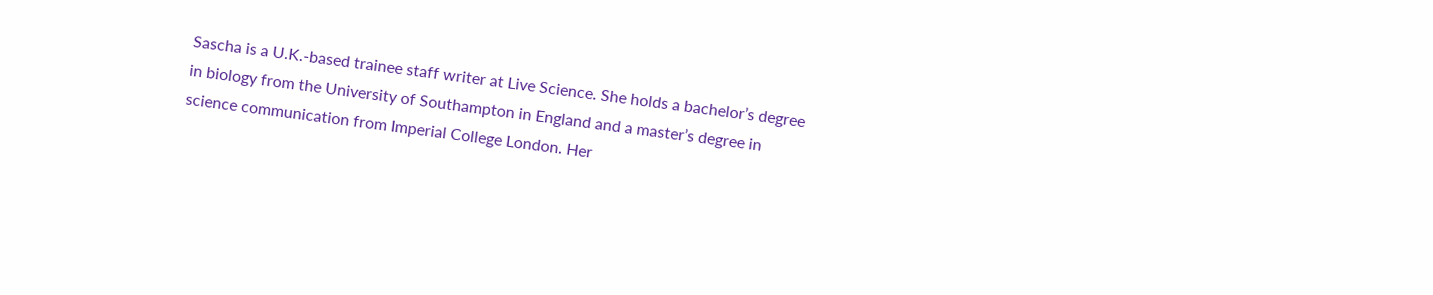Sascha is a U.K.-based trainee staff writer at Live Science. She holds a bachelor’s degree in biology from the University of Southampton in England and a master’s degree in science communication from Imperial College London. Her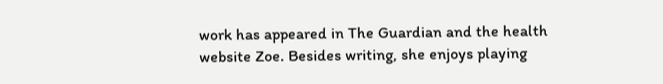work has appeared in The Guardian and the health website Zoe. Besides writing, she enjoys playing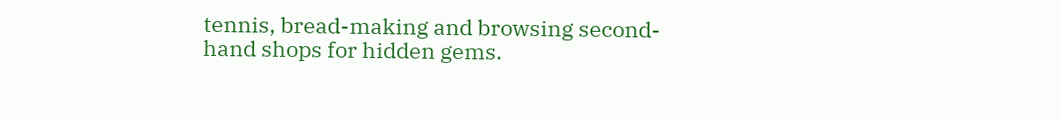tennis, bread-making and browsing second-hand shops for hidden gems.